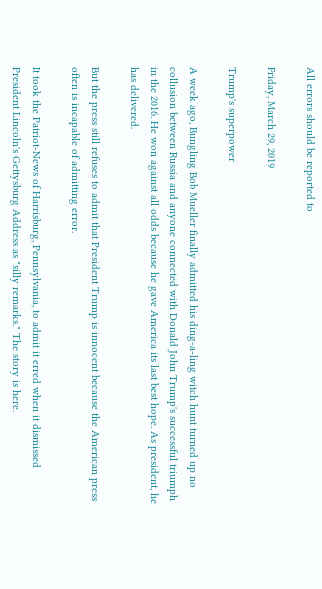All errors should be reported to

Friday, March 29, 2019

Trump's superpower

A week ago, Bungling Bob Mueller finally admitted his ding-a-ling witch hunt turned up no collusion between Russia and anyone connected with Donald John Trump's successful triumph in the 2016. He won against all odds because he gave America its last best hope. As president, he has delivered.

But the press still refuses to admit that President Trump is innocent because the American press often is incapable of admitting error.

It took the Patriot-News of Harrisburg, Pennsylvania, to admit it erred when it dismissed President Lincoln's Gettysburg Address as "silly remarks." The story is here.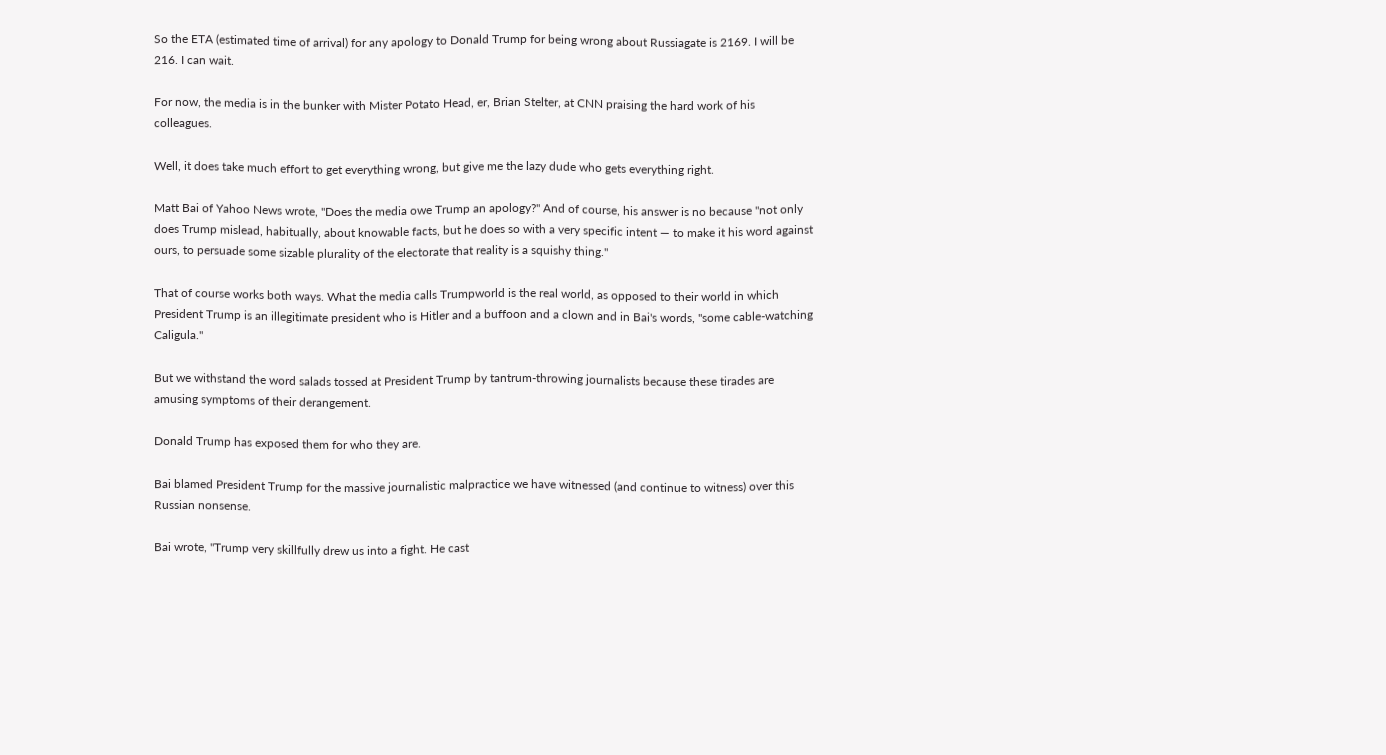So the ETA (estimated time of arrival) for any apology to Donald Trump for being wrong about Russiagate is 2169. I will be 216. I can wait.

For now, the media is in the bunker with Mister Potato Head, er, Brian Stelter, at CNN praising the hard work of his colleagues.

Well, it does take much effort to get everything wrong, but give me the lazy dude who gets everything right.

Matt Bai of Yahoo News wrote, "Does the media owe Trump an apology?" And of course, his answer is no because "not only does Trump mislead, habitually, about knowable facts, but he does so with a very specific intent — to make it his word against ours, to persuade some sizable plurality of the electorate that reality is a squishy thing."

That of course works both ways. What the media calls Trumpworld is the real world, as opposed to their world in which President Trump is an illegitimate president who is Hitler and a buffoon and a clown and in Bai's words, "some cable-watching Caligula."

But we withstand the word salads tossed at President Trump by tantrum-throwing journalists because these tirades are amusing symptoms of their derangement.

Donald Trump has exposed them for who they are.

Bai blamed President Trump for the massive journalistic malpractice we have witnessed (and continue to witness) over this Russian nonsense.

Bai wrote, "Trump very skillfully drew us into a fight. He cast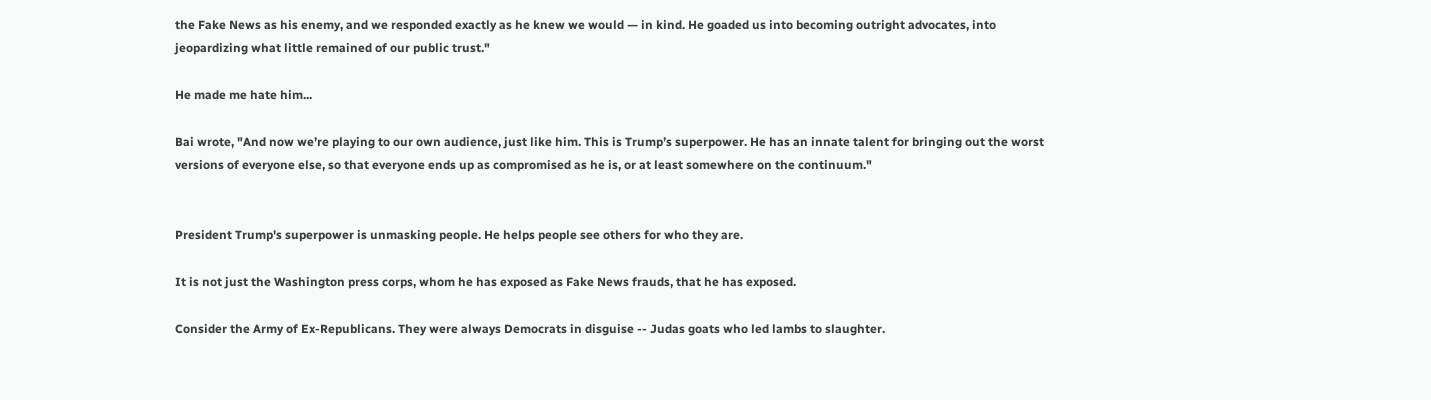the Fake News as his enemy, and we responded exactly as he knew we would — in kind. He goaded us into becoming outright advocates, into jeopardizing what little remained of our public trust."

He made me hate him...

Bai wrote, "And now we’re playing to our own audience, just like him. This is Trump’s superpower. He has an innate talent for bringing out the worst versions of everyone else, so that everyone ends up as compromised as he is, or at least somewhere on the continuum."


President Trump's superpower is unmasking people. He helps people see others for who they are.

It is not just the Washington press corps, whom he has exposed as Fake News frauds, that he has exposed.

Consider the Army of Ex-Republicans. They were always Democrats in disguise -- Judas goats who led lambs to slaughter.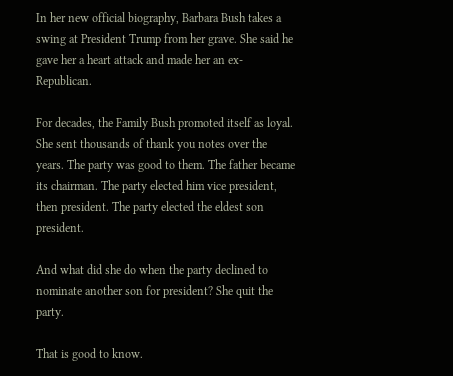In her new official biography, Barbara Bush takes a swing at President Trump from her grave. She said he gave her a heart attack and made her an ex-Republican.

For decades, the Family Bush promoted itself as loyal. She sent thousands of thank you notes over the years. The party was good to them. The father became its chairman. The party elected him vice president, then president. The party elected the eldest son president.

And what did she do when the party declined to nominate another son for president? She quit the party.

That is good to know.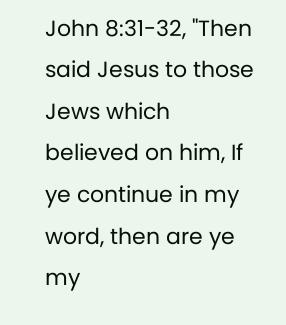John 8:31-32, "Then said Jesus to those Jews which believed on him, If ye continue in my word, then are ye my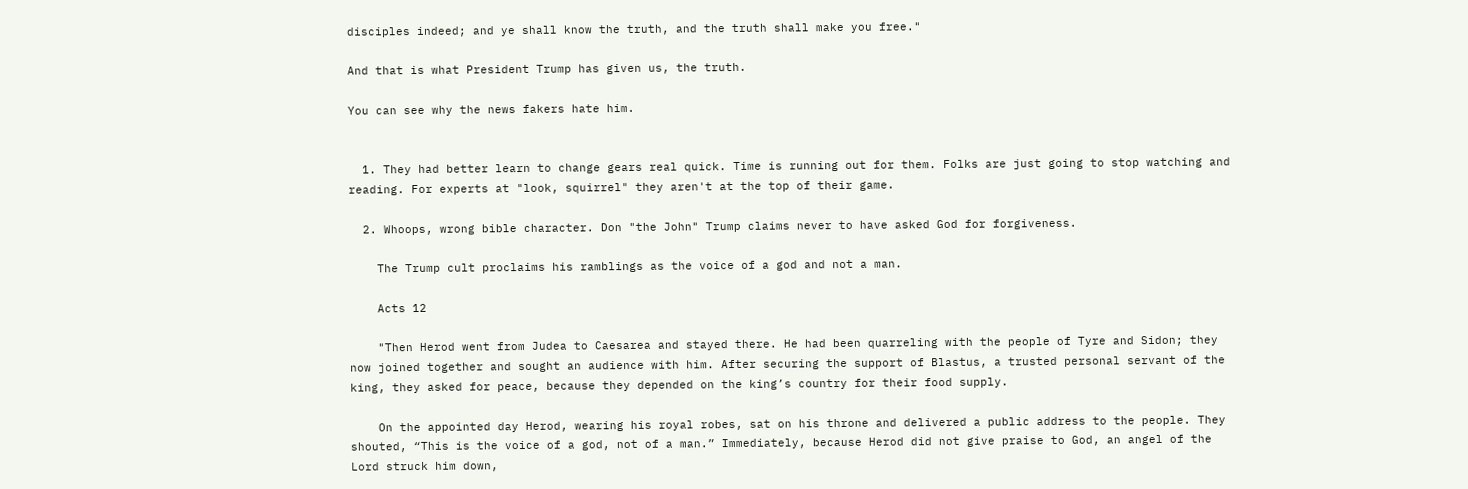disciples indeed; and ye shall know the truth, and the truth shall make you free."

And that is what President Trump has given us, the truth.

You can see why the news fakers hate him.


  1. They had better learn to change gears real quick. Time is running out for them. Folks are just going to stop watching and reading. For experts at "look, squirrel" they aren't at the top of their game.

  2. Whoops, wrong bible character. Don "the John" Trump claims never to have asked God for forgiveness.

    The Trump cult proclaims his ramblings as the voice of a god and not a man.

    Acts 12

    "Then Herod went from Judea to Caesarea and stayed there. He had been quarreling with the people of Tyre and Sidon; they now joined together and sought an audience with him. After securing the support of Blastus, a trusted personal servant of the king, they asked for peace, because they depended on the king’s country for their food supply.

    On the appointed day Herod, wearing his royal robes, sat on his throne and delivered a public address to the people. They shouted, “This is the voice of a god, not of a man.” Immediately, because Herod did not give praise to God, an angel of the Lord struck him down,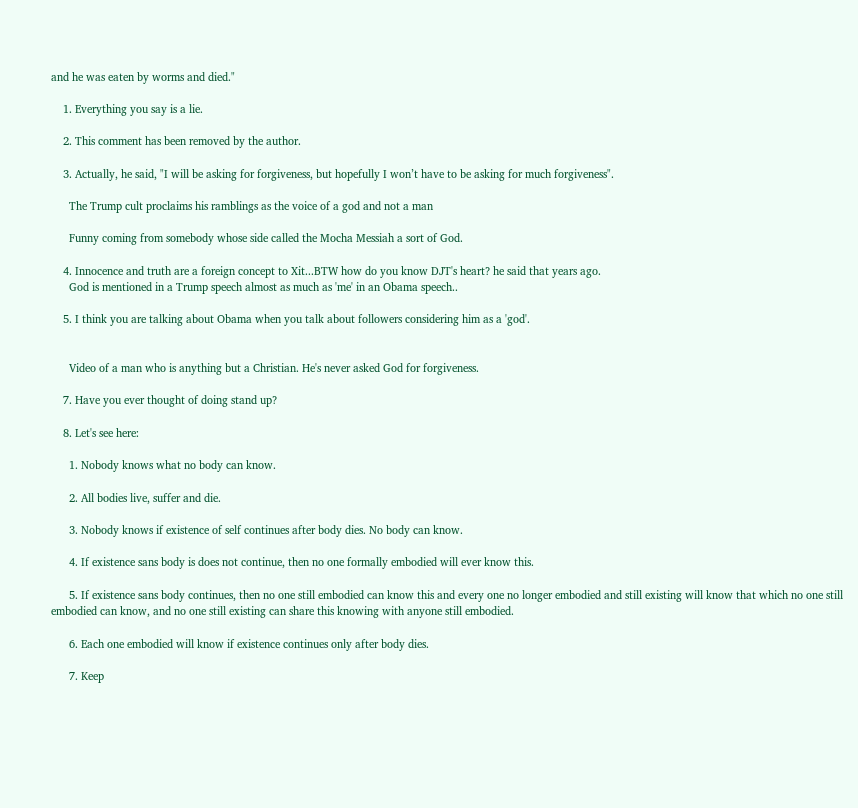and he was eaten by worms and died."

    1. Everything you say is a lie.

    2. This comment has been removed by the author.

    3. Actually, he said, "I will be asking for forgiveness, but hopefully I won’t have to be asking for much forgiveness".

      The Trump cult proclaims his ramblings as the voice of a god and not a man

      Funny coming from somebody whose side called the Mocha Messiah a sort of God.

    4. Innocence and truth are a foreign concept to Xit...BTW how do you know DJT's heart? he said that years ago.
      God is mentioned in a Trump speech almost as much as 'me' in an Obama speech..

    5. I think you are talking about Obama when you talk about followers considering him as a 'god'.


      Video of a man who is anything but a Christian. He's never asked God for forgiveness.

    7. Have you ever thought of doing stand up?

    8. Let's see here:

      1. Nobody knows what no body can know.

      2. All bodies live, suffer and die.

      3. Nobody knows if existence of self continues after body dies. No body can know.

      4. If existence sans body is does not continue, then no one formally embodied will ever know this.

      5. If existence sans body continues, then no one still embodied can know this and every one no longer embodied and still existing will know that which no one still embodied can know, and no one still existing can share this knowing with anyone still embodied.

      6. Each one embodied will know if existence continues only after body dies.

      7. Keep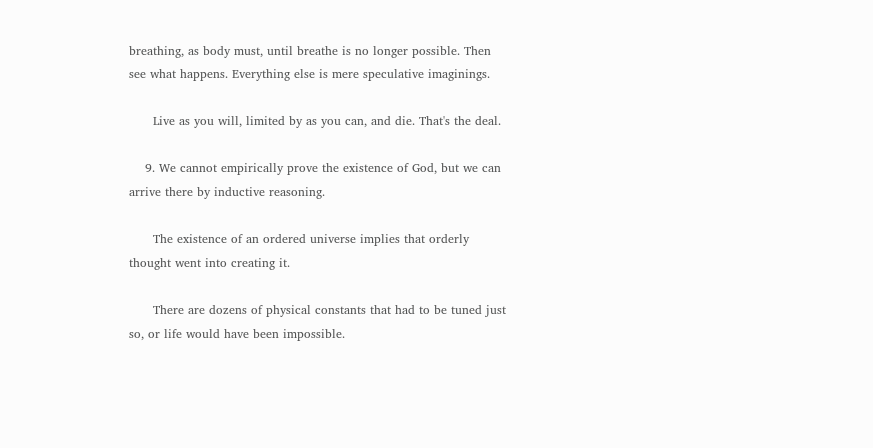breathing, as body must, until breathe is no longer possible. Then see what happens. Everything else is mere speculative imaginings.

      Live as you will, limited by as you can, and die. That's the deal.

    9. We cannot empirically prove the existence of God, but we can arrive there by inductive reasoning.

      The existence of an ordered universe implies that orderly thought went into creating it.

      There are dozens of physical constants that had to be tuned just so, or life would have been impossible.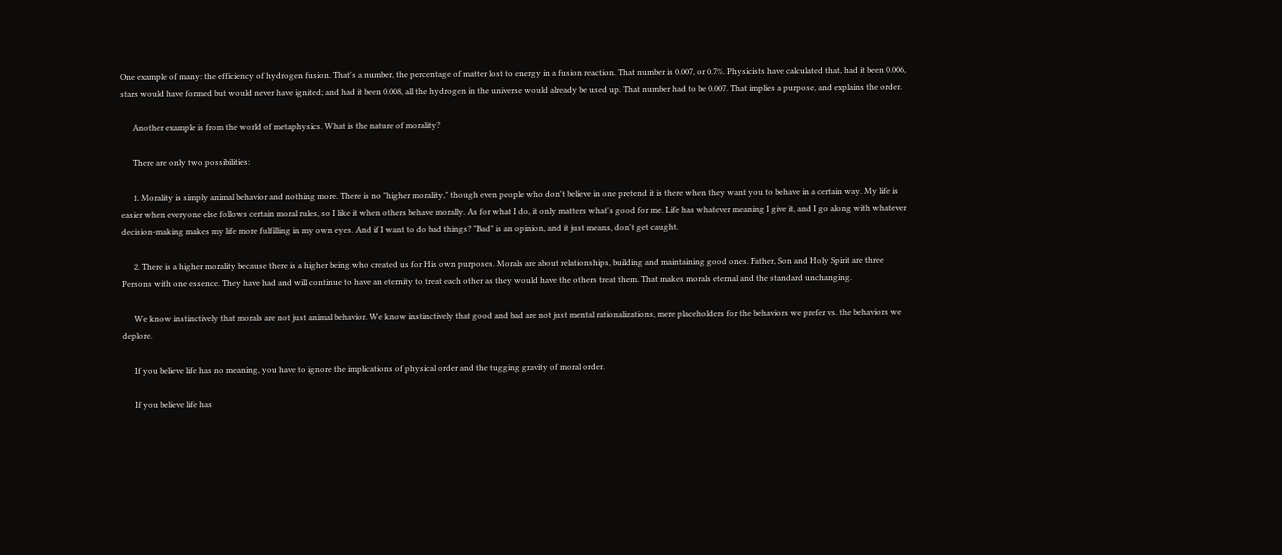One example of many: the efficiency of hydrogen fusion. That's a number, the percentage of matter lost to energy in a fusion reaction. That number is 0.007, or 0.7%. Physicists have calculated that, had it been 0.006, stars would have formed but would never have ignited; and had it been 0.008, all the hydrogen in the universe would already be used up. That number had to be 0.007. That implies a purpose, and explains the order.

      Another example is from the world of metaphysics. What is the nature of morality?

      There are only two possibilities:

      1. Morality is simply animal behavior and nothing more. There is no "higher morality," though even people who don't believe in one pretend it is there when they want you to behave in a certain way. My life is easier when everyone else follows certain moral rules, so I like it when others behave morally. As for what I do, it only matters what's good for me. Life has whatever meaning I give it, and I go along with whatever decision-making makes my life more fulfilling in my own eyes. And if I want to do bad things? "Bad" is an opinion, and it just means, don't get caught.

      2. There is a higher morality because there is a higher being who created us for His own purposes. Morals are about relationships, building and maintaining good ones. Father, Son and Holy Spirit are three Persons with one essence. They have had and will continue to have an eternity to treat each other as they would have the others treat them. That makes morals eternal and the standard unchanging.

      We know instinctively that morals are not just animal behavior. We know instinctively that good and bad are not just mental rationalizations, mere placeholders for the behaviors we prefer vs. the behaviors we deplore.

      If you believe life has no meaning, you have to ignore the implications of physical order and the tugging gravity of moral order.

      If you believe life has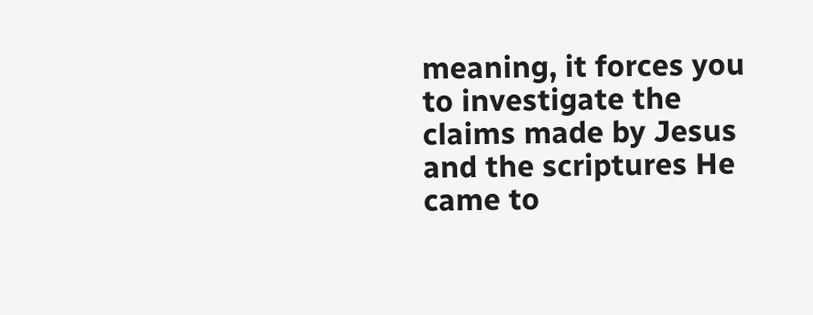meaning, it forces you to investigate the claims made by Jesus and the scriptures He came to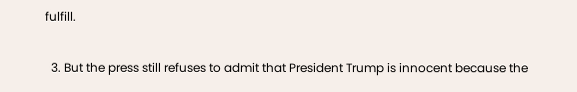fulfill.

  3. But the press still refuses to admit that President Trump is innocent because the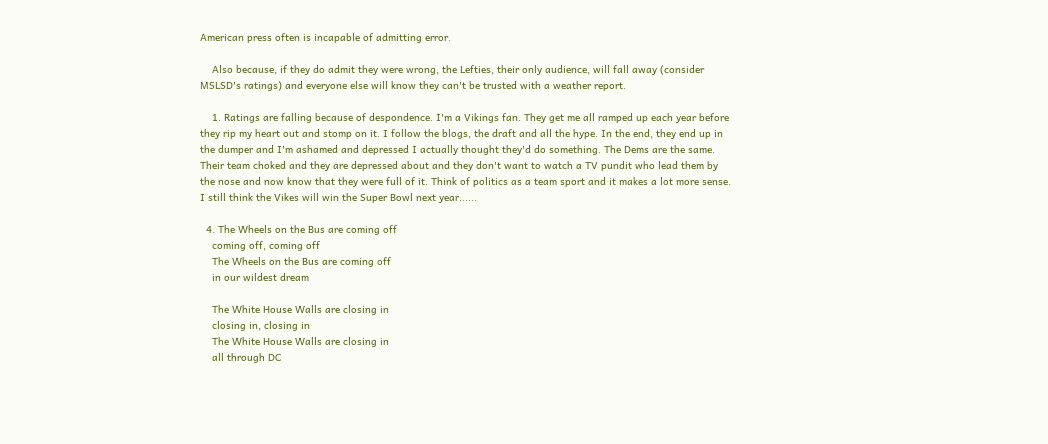American press often is incapable of admitting error.

    Also because, if they do admit they were wrong, the Lefties, their only audience, will fall away (consider MSLSD's ratings) and everyone else will know they can't be trusted with a weather report.

    1. Ratings are falling because of despondence. I'm a Vikings fan. They get me all ramped up each year before they rip my heart out and stomp on it. I follow the blogs, the draft and all the hype. In the end, they end up in the dumper and I'm ashamed and depressed I actually thought they'd do something. The Dems are the same. Their team choked and they are depressed about and they don't want to watch a TV pundit who lead them by the nose and now know that they were full of it. Think of politics as a team sport and it makes a lot more sense. I still think the Vikes will win the Super Bowl next year......

  4. The Wheels on the Bus are coming off
    coming off, coming off
    The Wheels on the Bus are coming off
    in our wildest dream

    The White House Walls are closing in
    closing in, closing in
    The White House Walls are closing in
    all through DC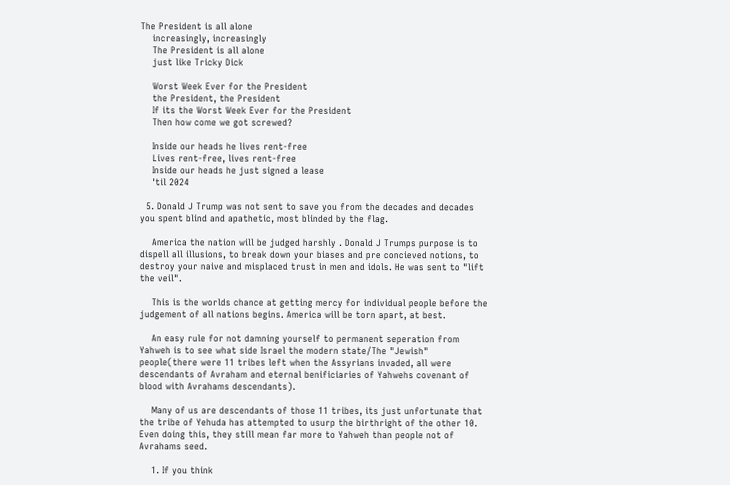The President is all alone
    increasingly, increasingly
    The President is all alone
    just like Tricky Dick

    Worst Week Ever for the President
    the President, the President
    If its the Worst Week Ever for the President
    Then how come we got screwed?

    Inside our heads he lives rent-free
    Lives rent-free, lives rent-free
    Inside our heads he just signed a lease
    'til 2024

  5. Donald J Trump was not sent to save you from the decades and decades you spent blind and apathetic, most blinded by the flag.

    America the nation will be judged harshly . Donald J Trumps purpose is to dispell all illusions, to break down your biases and pre concieved notions, to destroy your naive and misplaced trust in men and idols. He was sent to "lift the veil".

    This is the worlds chance at getting mercy for individual people before the judgement of all nations begins. America will be torn apart, at best.

    An easy rule for not damning yourself to permanent seperation from Yahweh is to see what side Israel the modern state/The "Jewish" people(there were 11 tribes left when the Assyrians invaded, all were descendants of Avraham and eternal benificiaries of Yahwehs covenant of blood with Avrahams descendants).

    Many of us are descendants of those 11 tribes, its just unfortunate that the tribe of Yehuda has attempted to usurp the birthright of the other 10. Even doing this, they still mean far more to Yahweh than people not of Avrahams seed.

    1. If you think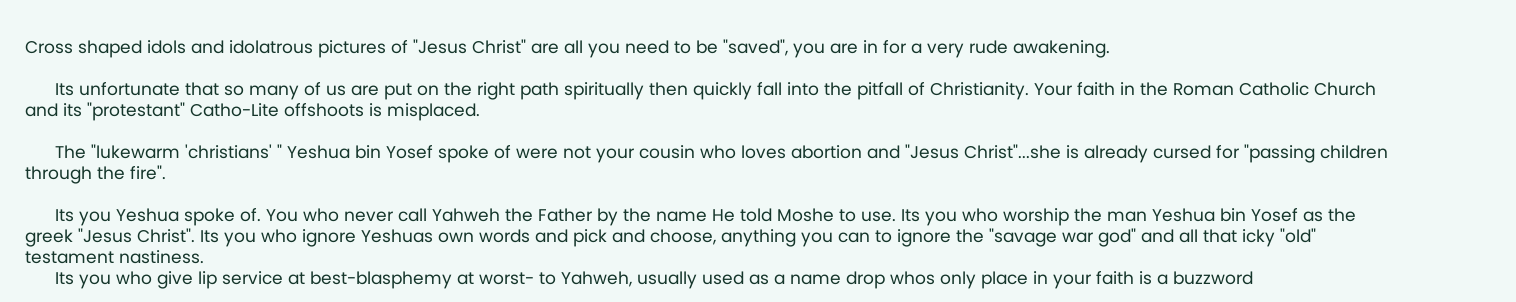Cross shaped idols and idolatrous pictures of "Jesus Christ" are all you need to be "saved", you are in for a very rude awakening.

      Its unfortunate that so many of us are put on the right path spiritually then quickly fall into the pitfall of Christianity. Your faith in the Roman Catholic Church and its "protestant" Catho-Lite offshoots is misplaced.

      The "lukewarm 'christians' " Yeshua bin Yosef spoke of were not your cousin who loves abortion and "Jesus Christ"...she is already cursed for "passing children through the fire".

      Its you Yeshua spoke of. You who never call Yahweh the Father by the name He told Moshe to use. Its you who worship the man Yeshua bin Yosef as the greek "Jesus Christ". Its you who ignore Yeshuas own words and pick and choose, anything you can to ignore the "savage war god" and all that icky "old" testament nastiness.
      Its you who give lip service at best-blasphemy at worst- to Yahweh, usually used as a name drop whos only place in your faith is a buzzword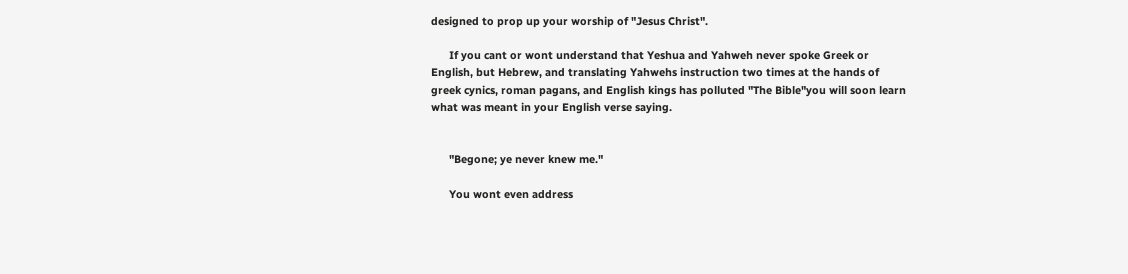designed to prop up your worship of "Jesus Christ".

      If you cant or wont understand that Yeshua and Yahweh never spoke Greek or English, but Hebrew, and translating Yahwehs instruction two times at the hands of greek cynics, roman pagans, and English kings has polluted "The Bible"you will soon learn what was meant in your English verse saying.


      "Begone; ye never knew me."

      You wont even address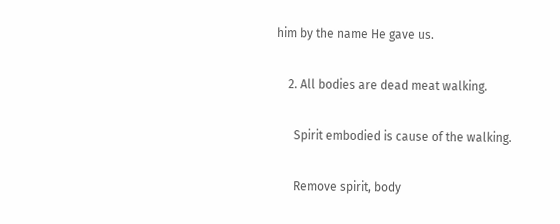him by the name He gave us.

    2. All bodies are dead meat walking.

      Spirit embodied is cause of the walking.

      Remove spirit, body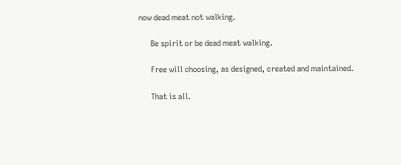now dead meat not walking.

      Be spirit or be dead meat walking.

      Free will choosing, as designed, created and maintained.

      That is all.